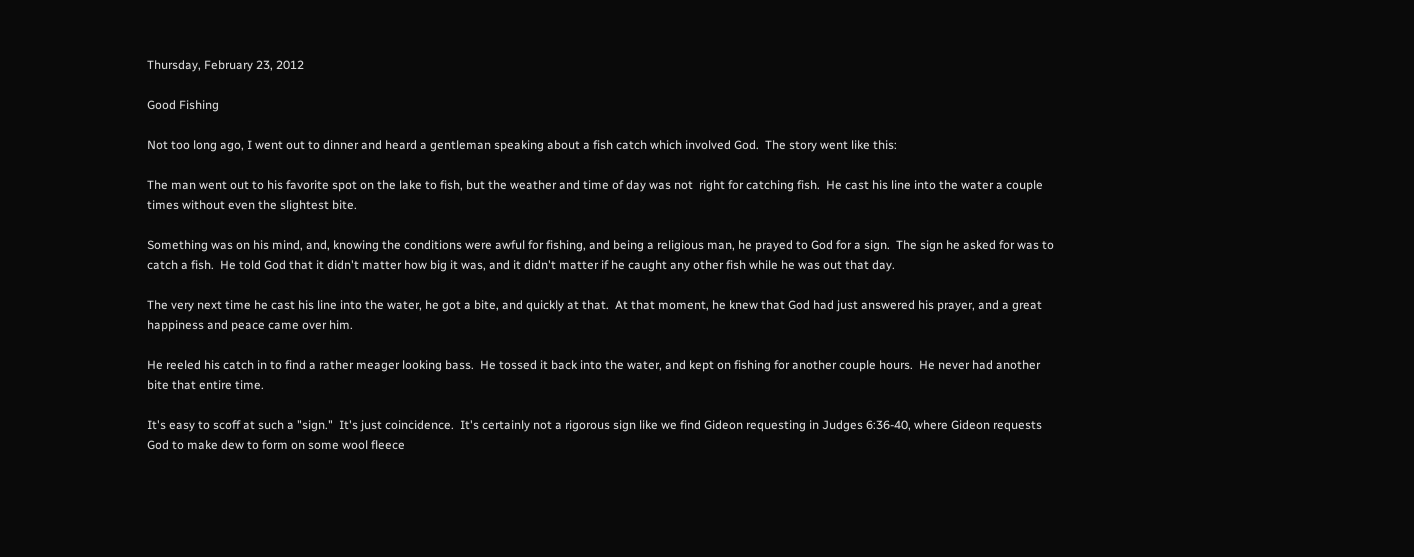Thursday, February 23, 2012

Good Fishing

Not too long ago, I went out to dinner and heard a gentleman speaking about a fish catch which involved God.  The story went like this:

The man went out to his favorite spot on the lake to fish, but the weather and time of day was not  right for catching fish.  He cast his line into the water a couple times without even the slightest bite.

Something was on his mind, and, knowing the conditions were awful for fishing, and being a religious man, he prayed to God for a sign.  The sign he asked for was to catch a fish.  He told God that it didn't matter how big it was, and it didn't matter if he caught any other fish while he was out that day.

The very next time he cast his line into the water, he got a bite, and quickly at that.  At that moment, he knew that God had just answered his prayer, and a great happiness and peace came over him.

He reeled his catch in to find a rather meager looking bass.  He tossed it back into the water, and kept on fishing for another couple hours.  He never had another bite that entire time.

It's easy to scoff at such a "sign."  It's just coincidence.  It's certainly not a rigorous sign like we find Gideon requesting in Judges 6:36-40, where Gideon requests God to make dew to form on some wool fleece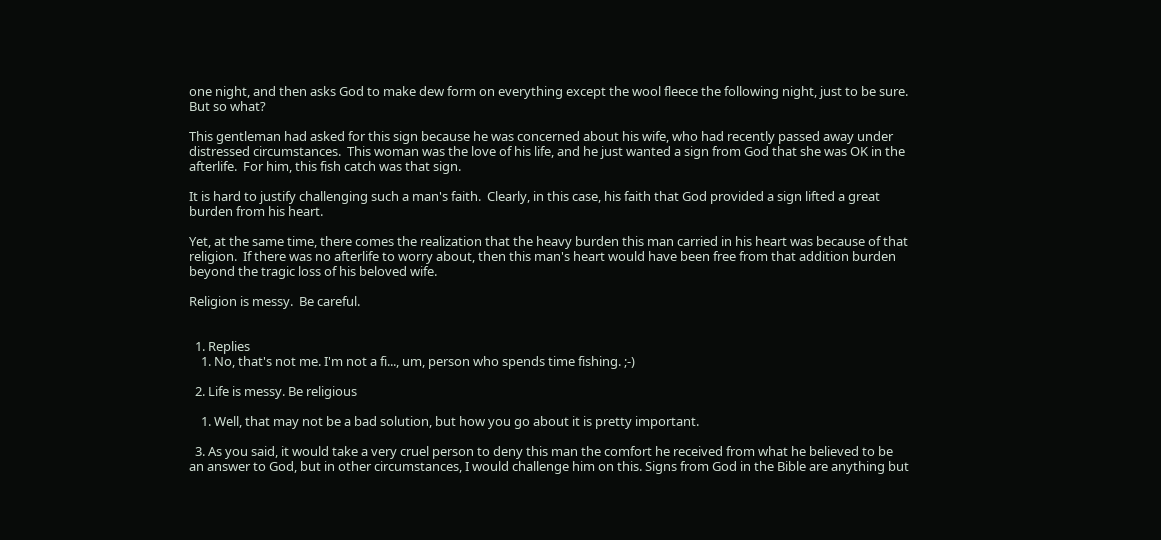one night, and then asks God to make dew form on everything except the wool fleece the following night, just to be sure.  But so what?

This gentleman had asked for this sign because he was concerned about his wife, who had recently passed away under distressed circumstances.  This woman was the love of his life, and he just wanted a sign from God that she was OK in the afterlife.  For him, this fish catch was that sign.

It is hard to justify challenging such a man's faith.  Clearly, in this case, his faith that God provided a sign lifted a great burden from his heart.

Yet, at the same time, there comes the realization that the heavy burden this man carried in his heart was because of that religion.  If there was no afterlife to worry about, then this man's heart would have been free from that addition burden beyond the tragic loss of his beloved wife.

Religion is messy.  Be careful.


  1. Replies
    1. No, that's not me. I'm not a fi..., um, person who spends time fishing. ;-)

  2. Life is messy. Be religious

    1. Well, that may not be a bad solution, but how you go about it is pretty important.

  3. As you said, it would take a very cruel person to deny this man the comfort he received from what he believed to be an answer to God, but in other circumstances, I would challenge him on this. Signs from God in the Bible are anything but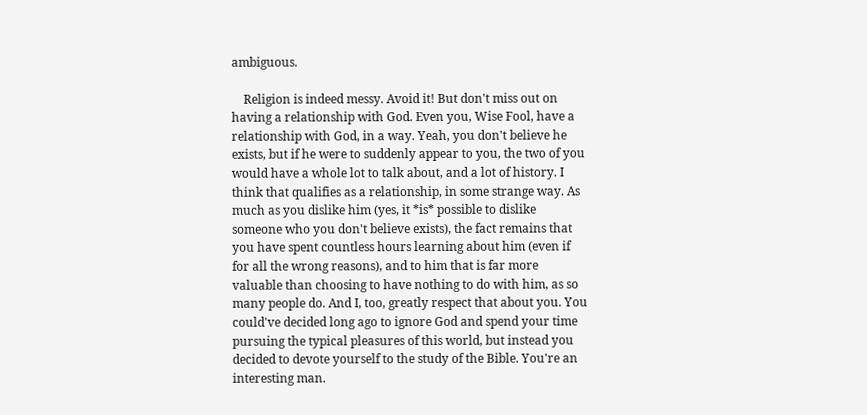ambiguous.

    Religion is indeed messy. Avoid it! But don't miss out on having a relationship with God. Even you, Wise Fool, have a relationship with God, in a way. Yeah, you don't believe he exists, but if he were to suddenly appear to you, the two of you would have a whole lot to talk about, and a lot of history. I think that qualifies as a relationship, in some strange way. As much as you dislike him (yes, it *is* possible to dislike someone who you don't believe exists), the fact remains that you have spent countless hours learning about him (even if for all the wrong reasons), and to him that is far more valuable than choosing to have nothing to do with him, as so many people do. And I, too, greatly respect that about you. You could've decided long ago to ignore God and spend your time pursuing the typical pleasures of this world, but instead you decided to devote yourself to the study of the Bible. You're an interesting man.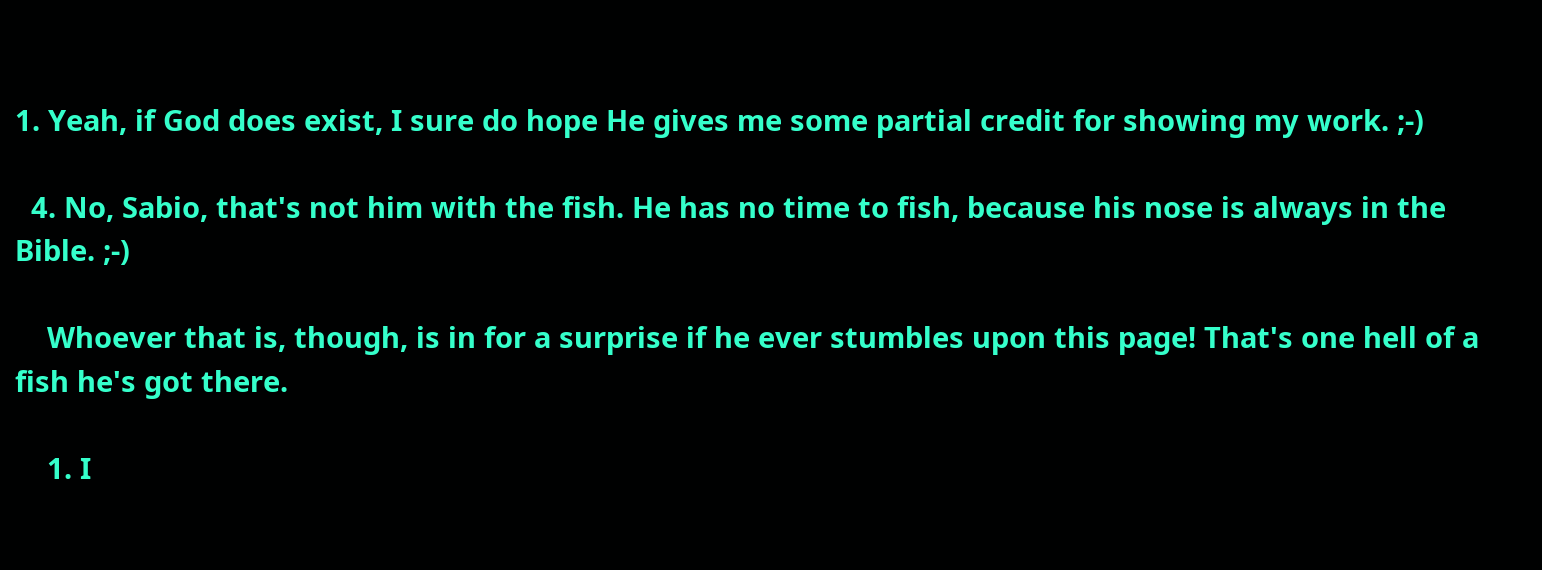1. Yeah, if God does exist, I sure do hope He gives me some partial credit for showing my work. ;-)

  4. No, Sabio, that's not him with the fish. He has no time to fish, because his nose is always in the Bible. ;-)

    Whoever that is, though, is in for a surprise if he ever stumbles upon this page! That's one hell of a fish he's got there.

    1. I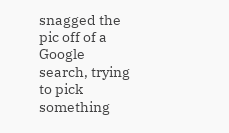snagged the pic off of a Google search, trying to pick something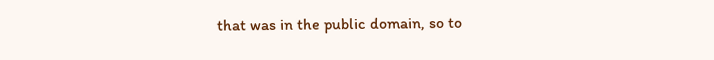that was in the public domain, so to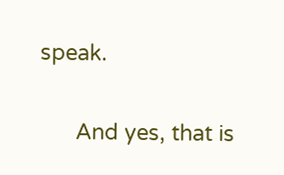speak.

      And yes, that is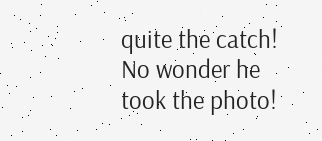quite the catch! No wonder he took the photo!